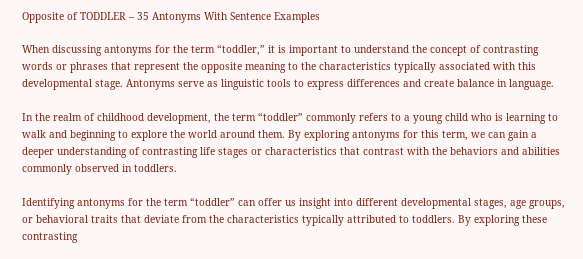Opposite of TODDLER – 35 Antonyms With Sentence Examples

When discussing antonyms for the term “toddler,” it is important to understand the concept of contrasting words or phrases that represent the opposite meaning to the characteristics typically associated with this developmental stage. Antonyms serve as linguistic tools to express differences and create balance in language.

In the realm of childhood development, the term “toddler” commonly refers to a young child who is learning to walk and beginning to explore the world around them. By exploring antonyms for this term, we can gain a deeper understanding of contrasting life stages or characteristics that contrast with the behaviors and abilities commonly observed in toddlers.

Identifying antonyms for the term “toddler” can offer us insight into different developmental stages, age groups, or behavioral traits that deviate from the characteristics typically attributed to toddlers. By exploring these contrasting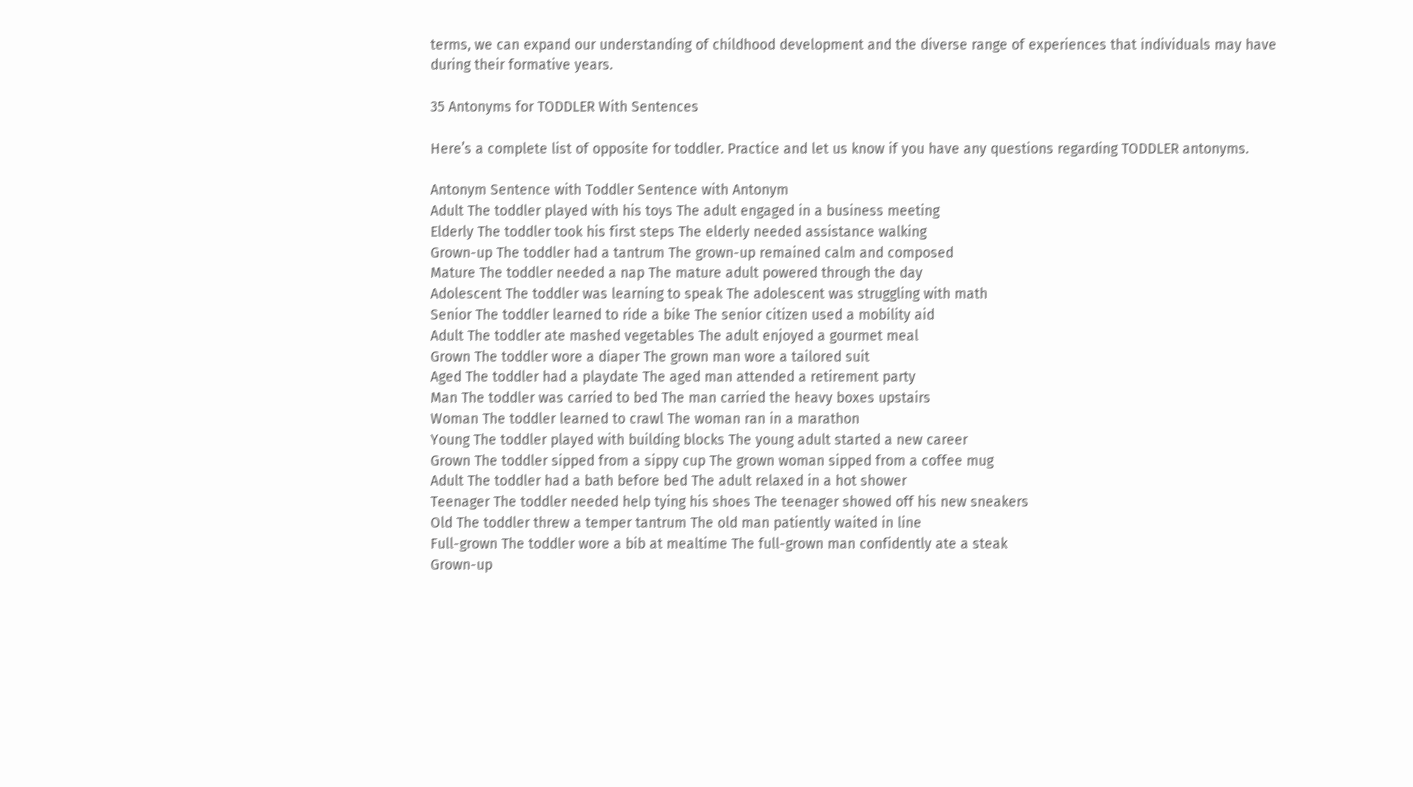terms, we can expand our understanding of childhood development and the diverse range of experiences that individuals may have during their formative years.

35 Antonyms for TODDLER With Sentences

Here’s a complete list of opposite for toddler. Practice and let us know if you have any questions regarding TODDLER antonyms.

Antonym Sentence with Toddler Sentence with Antonym
Adult The toddler played with his toys The adult engaged in a business meeting
Elderly The toddler took his first steps The elderly needed assistance walking
Grown-up The toddler had a tantrum The grown-up remained calm and composed
Mature The toddler needed a nap The mature adult powered through the day
Adolescent The toddler was learning to speak The adolescent was struggling with math
Senior The toddler learned to ride a bike The senior citizen used a mobility aid
Adult The toddler ate mashed vegetables The adult enjoyed a gourmet meal
Grown The toddler wore a diaper The grown man wore a tailored suit
Aged The toddler had a playdate The aged man attended a retirement party
Man The toddler was carried to bed The man carried the heavy boxes upstairs
Woman The toddler learned to crawl The woman ran in a marathon
Young The toddler played with building blocks The young adult started a new career
Grown The toddler sipped from a sippy cup The grown woman sipped from a coffee mug
Adult The toddler had a bath before bed The adult relaxed in a hot shower
Teenager The toddler needed help tying his shoes The teenager showed off his new sneakers
Old The toddler threw a temper tantrum The old man patiently waited in line
Full-grown The toddler wore a bib at mealtime The full-grown man confidently ate a steak
Grown-up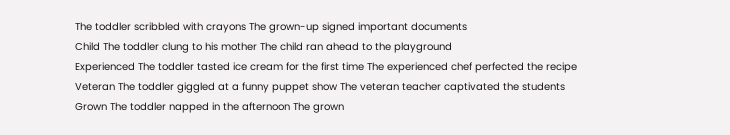The toddler scribbled with crayons The grown-up signed important documents
Child The toddler clung to his mother The child ran ahead to the playground
Experienced The toddler tasted ice cream for the first time The experienced chef perfected the recipe
Veteran The toddler giggled at a funny puppet show The veteran teacher captivated the students
Grown The toddler napped in the afternoon The grown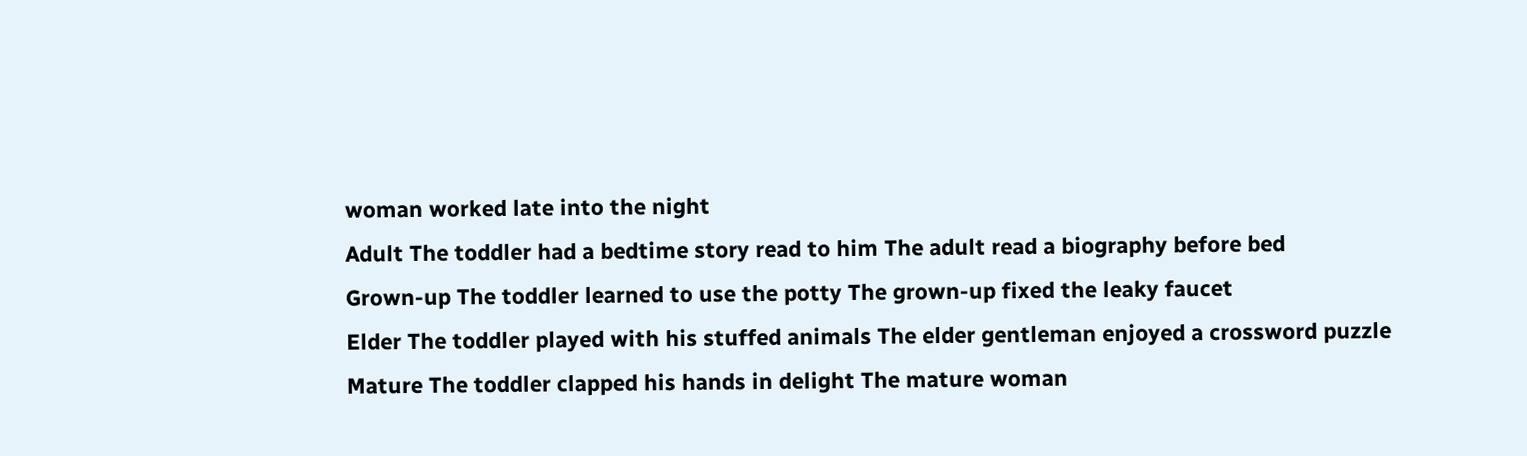woman worked late into the night
Adult The toddler had a bedtime story read to him The adult read a biography before bed
Grown-up The toddler learned to use the potty The grown-up fixed the leaky faucet
Elder The toddler played with his stuffed animals The elder gentleman enjoyed a crossword puzzle
Mature The toddler clapped his hands in delight The mature woman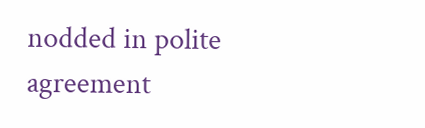nodded in polite agreement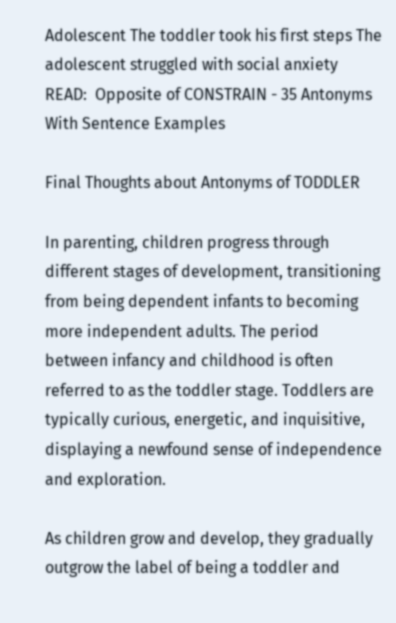Adolescent The toddler took his first steps The adolescent struggled with social anxiety
READ:  Opposite of CONSTRAIN - 35 Antonyms With Sentence Examples

Final Thoughts about Antonyms of TODDLER

In parenting, children progress through different stages of development, transitioning from being dependent infants to becoming more independent adults. The period between infancy and childhood is often referred to as the toddler stage. Toddlers are typically curious, energetic, and inquisitive, displaying a newfound sense of independence and exploration.

As children grow and develop, they gradually outgrow the label of being a toddler and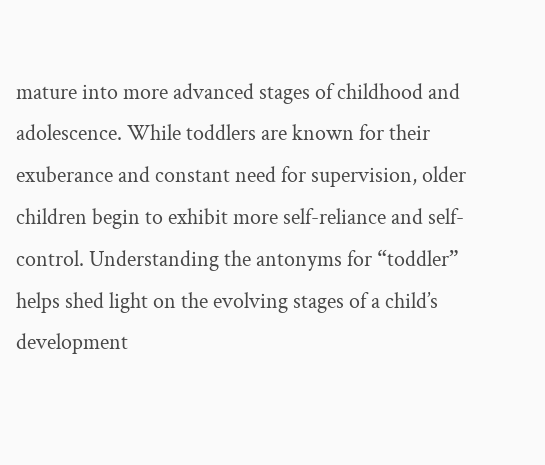mature into more advanced stages of childhood and adolescence. While toddlers are known for their exuberance and constant need for supervision, older children begin to exhibit more self-reliance and self-control. Understanding the antonyms for “toddler” helps shed light on the evolving stages of a child’s development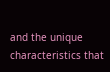and the unique characteristics that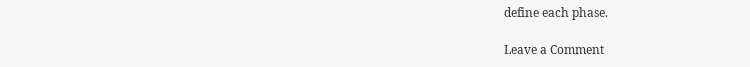define each phase.

Leave a Comment